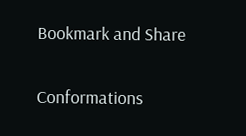Bookmark and Share

Conformations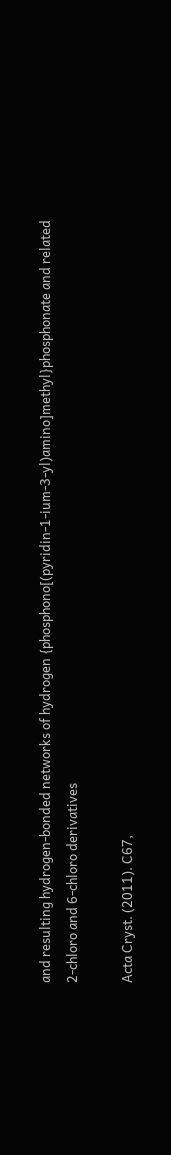and resulting hydrogen-bonded networks of hydrogen {phosphono[(pyridin-1-ium-3-yl)amino]methyl}phosphonate and related 2-chloro and 6-chloro derivatives

Acta Cryst. (2011). C67,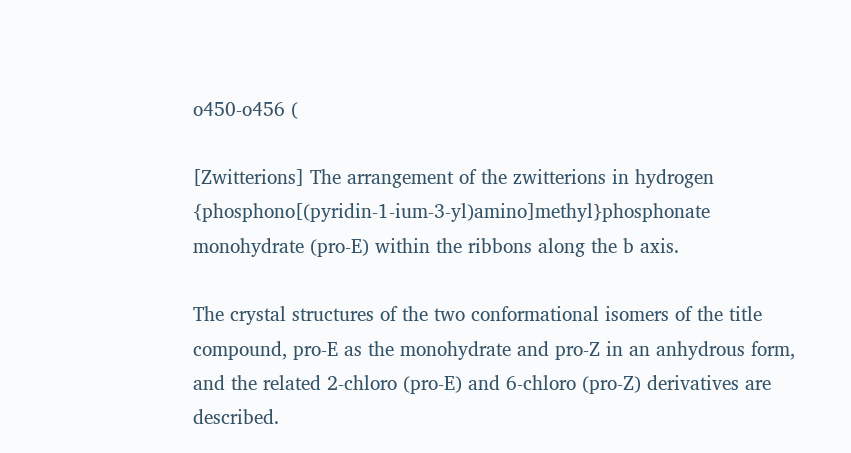o450-o456 (

[Zwitterions] The arrangement of the zwitterions in hydrogen {phosphono[(pyridin-1-ium-3-yl)amino]methyl}phosphonate monohydrate (pro-E) within the ribbons along the b axis.

The crystal structures of the two conformational isomers of the title compound, pro-E as the monohydrate and pro-Z in an anhydrous form, and the related 2-chloro (pro-E) and 6-chloro (pro-Z) derivatives are described.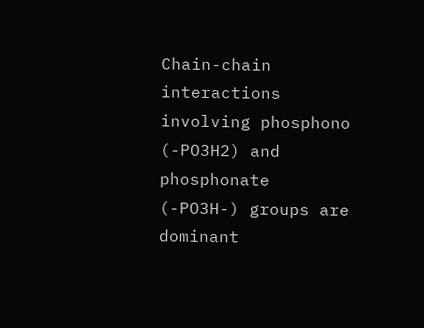Chain-chain interactions involving phosphono (-PO3H2) and phosphonate (-PO3H-) groups are dominant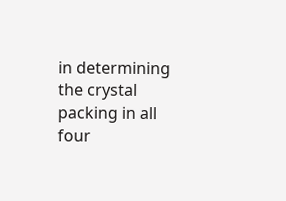in determining the crystal packing in all four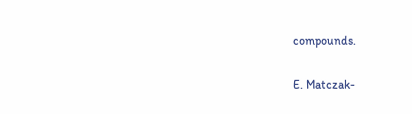compounds.

E. Matczak-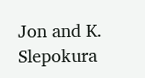Jon and K. Slepokura